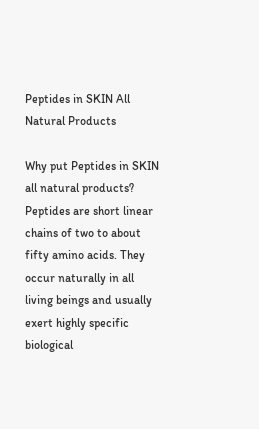Peptides in SKIN All Natural Products

Why put Peptides in SKIN all natural products? Peptides are short linear chains of two to about fifty amino acids. They occur naturally in all living beings and usually exert highly specific biological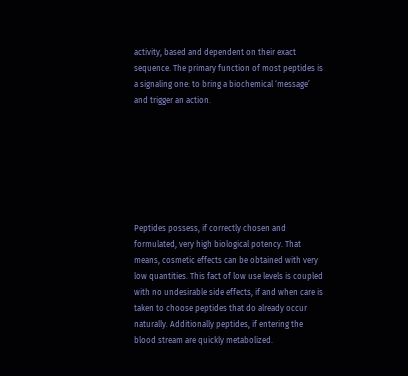activity, based and dependent on their exact sequence. The primary function of most peptides is a signaling one: to bring a biochemical ‘message’ and trigger an action.







Peptides possess, if correctly chosen and formulated, very high biological potency. That means, cosmetic effects can be obtained with very low quantities. This fact of low use levels is coupled with no undesirable side effects, if and when care is taken to choose peptides that do already occur naturally. Additionally peptides, if entering the blood stream are quickly metabolized.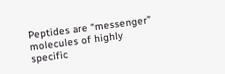Peptides are “messenger” molecules of highly specific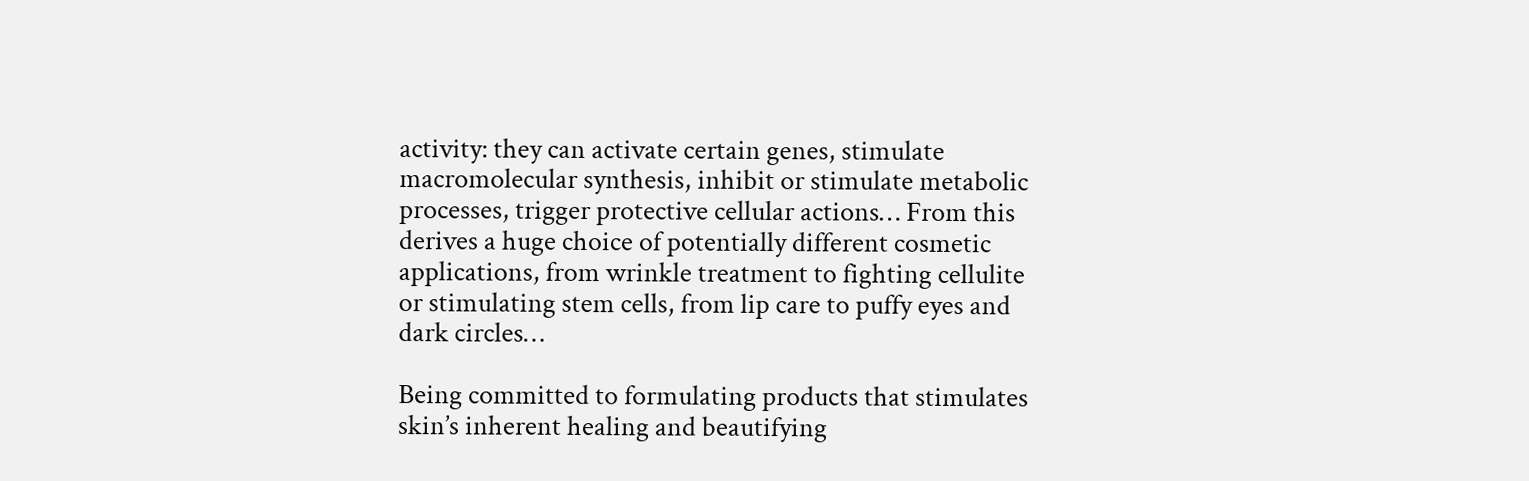activity: they can activate certain genes, stimulate macromolecular synthesis, inhibit or stimulate metabolic processes, trigger protective cellular actions… From this derives a huge choice of potentially different cosmetic applications, from wrinkle treatment to fighting cellulite or stimulating stem cells, from lip care to puffy eyes and dark circles…

Being committed to formulating products that stimulates skin’s inherent healing and beautifying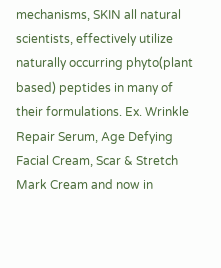mechanisms, SKIN all natural scientists, effectively utilize naturally occurring phyto(plant based) peptides in many of their formulations. Ex. Wrinkle Repair Serum, Age Defying Facial Cream, Scar & Stretch Mark Cream and now in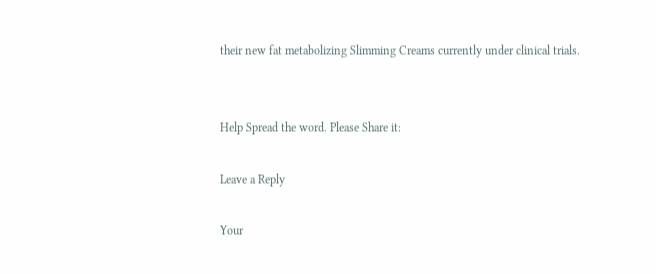their new fat metabolizing Slimming Creams currently under clinical trials.


Help Spread the word. Please Share it:

Leave a Reply

Your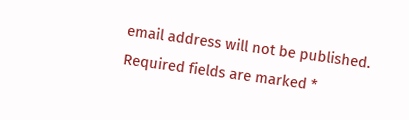email address will not be published. Required fields are marked *